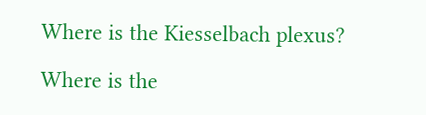Where is the Kiesselbach plexus?

Where is the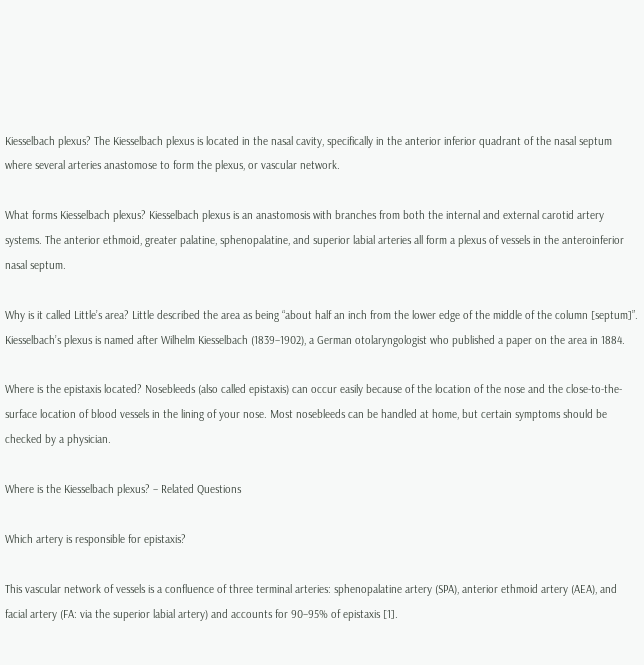Kiesselbach plexus? The Kiesselbach plexus is located in the nasal cavity, specifically in the anterior inferior quadrant of the nasal septum where several arteries anastomose to form the plexus, or vascular network.

What forms Kiesselbach plexus? Kiesselbach plexus is an anastomosis with branches from both the internal and external carotid artery systems. The anterior ethmoid, greater palatine, sphenopalatine, and superior labial arteries all form a plexus of vessels in the anteroinferior nasal septum.

Why is it called Little’s area? Little described the area as being “about half an inch from the lower edge of the middle of the column [septum]”. Kiesselbach’s plexus is named after Wilhelm Kiesselbach (1839–1902), a German otolaryngologist who published a paper on the area in 1884.

Where is the epistaxis located? Nosebleeds (also called epistaxis) can occur easily because of the location of the nose and the close-to-the-surface location of blood vessels in the lining of your nose. Most nosebleeds can be handled at home, but certain symptoms should be checked by a physician.

Where is the Kiesselbach plexus? – Related Questions

Which artery is responsible for epistaxis?

This vascular network of vessels is a confluence of three terminal arteries: sphenopalatine artery (SPA), anterior ethmoid artery (AEA), and facial artery (FA: via the superior labial artery) and accounts for 90–95% of epistaxis [1].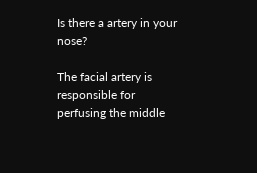Is there a artery in your nose?

The facial artery is responsible for perfusing the middle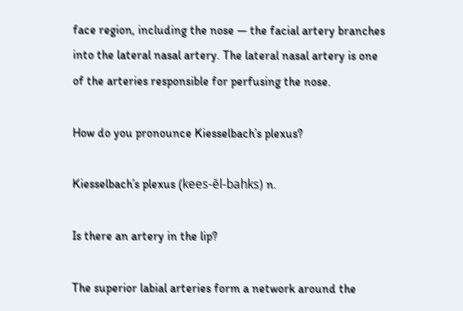face region, including the nose — the facial artery branches into the lateral nasal artery. The lateral nasal artery is one of the arteries responsible for perfusing the nose.

How do you pronounce Kiesselbach’s plexus?

Kiesselbach’s plexus (kees-ĕl-bahks) n.

Is there an artery in the lip?

The superior labial arteries form a network around the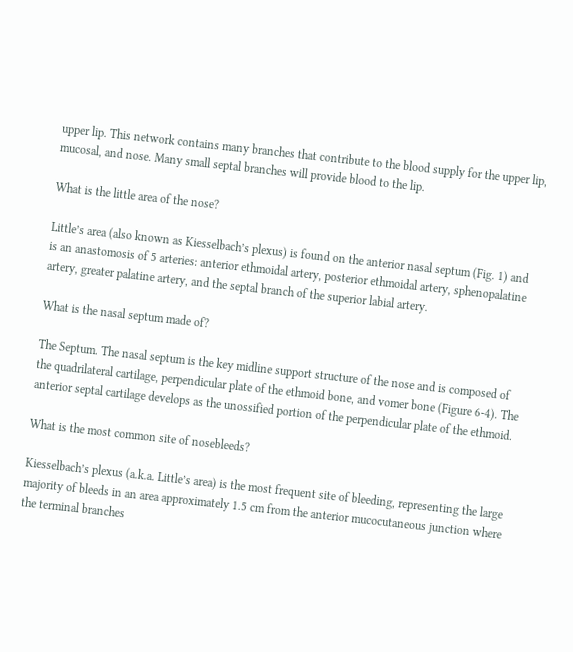upper lip. This network contains many branches that contribute to the blood supply for the upper lip, mucosal, and nose. Many small septal branches will provide blood to the lip.

What is the little area of the nose?

Little’s area (also known as Kiesselbach’s plexus) is found on the anterior nasal septum (Fig. 1) and is an anastomosis of 5 arteries: anterior ethmoidal artery, posterior ethmoidal artery, sphenopalatine artery, greater palatine artery, and the septal branch of the superior labial artery.

What is the nasal septum made of?

The Septum. The nasal septum is the key midline support structure of the nose and is composed of the quadrilateral cartilage, perpendicular plate of the ethmoid bone, and vomer bone (Figure 6-4). The anterior septal cartilage develops as the unossified portion of the perpendicular plate of the ethmoid.

What is the most common site of nosebleeds?

Kiesselbach’s plexus (a.k.a. Little’s area) is the most frequent site of bleeding, representing the large majority of bleeds in an area approximately 1.5 cm from the anterior mucocutaneous junction where the terminal branches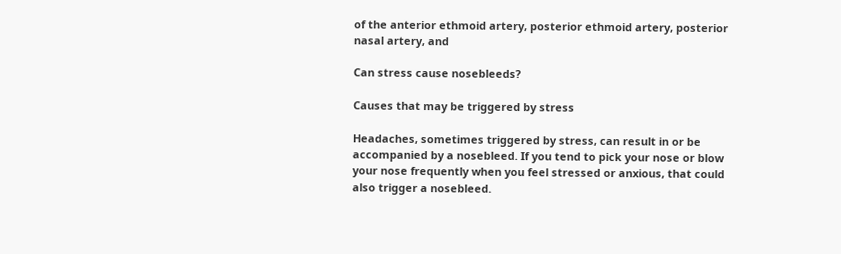of the anterior ethmoid artery, posterior ethmoid artery, posterior nasal artery, and

Can stress cause nosebleeds?

Causes that may be triggered by stress

Headaches, sometimes triggered by stress, can result in or be accompanied by a nosebleed. If you tend to pick your nose or blow your nose frequently when you feel stressed or anxious, that could also trigger a nosebleed.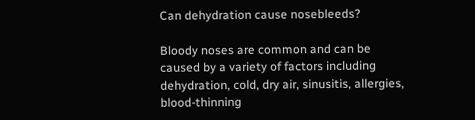Can dehydration cause nosebleeds?

Bloody noses are common and can be caused by a variety of factors including dehydration, cold, dry air, sinusitis, allergies, blood-thinning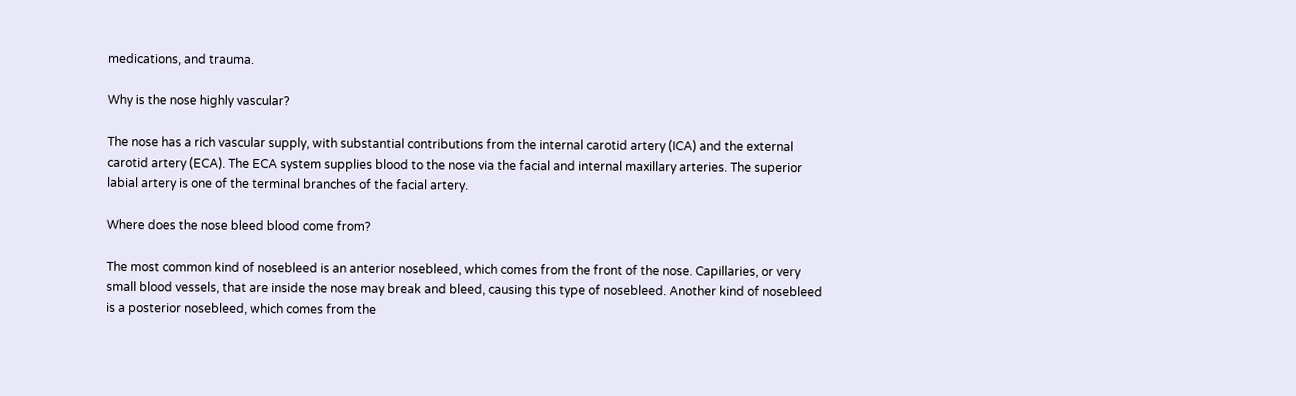medications, and trauma.

Why is the nose highly vascular?

The nose has a rich vascular supply, with substantial contributions from the internal carotid artery (ICA) and the external carotid artery (ECA). The ECA system supplies blood to the nose via the facial and internal maxillary arteries. The superior labial artery is one of the terminal branches of the facial artery.

Where does the nose bleed blood come from?

The most common kind of nosebleed is an anterior nosebleed, which comes from the front of the nose. Capillaries, or very small blood vessels, that are inside the nose may break and bleed, causing this type of nosebleed. Another kind of nosebleed is a posterior nosebleed, which comes from the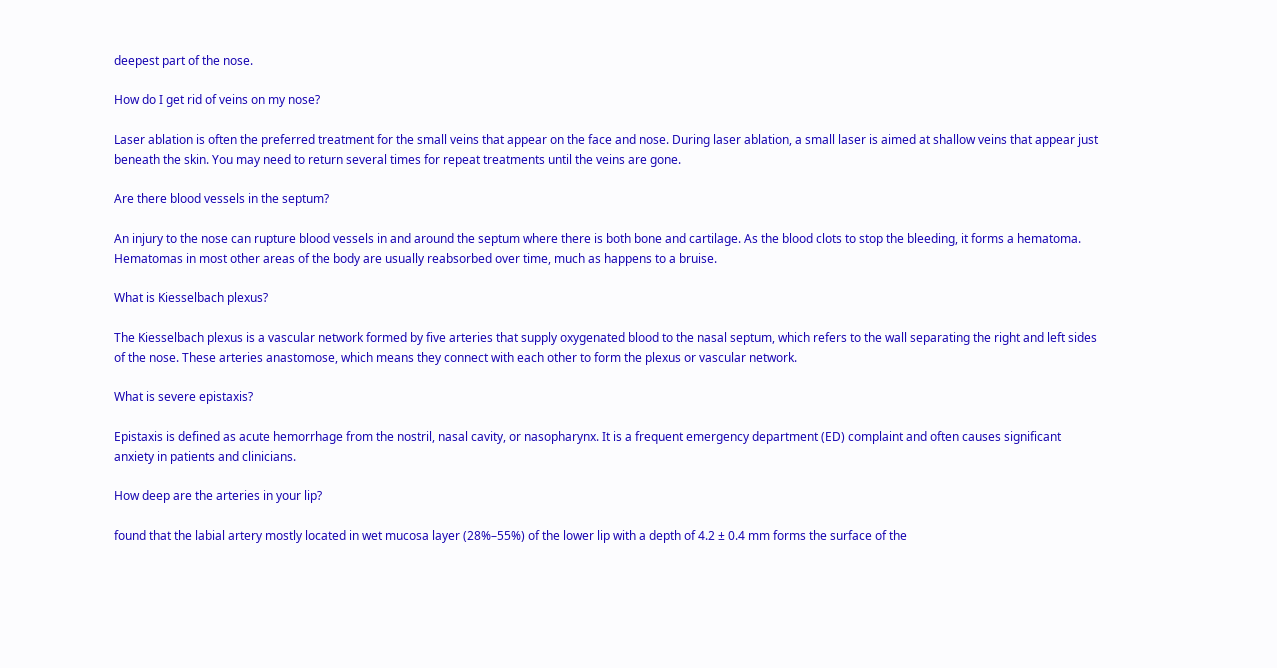deepest part of the nose.

How do I get rid of veins on my nose?

Laser ablation is often the preferred treatment for the small veins that appear on the face and nose. During laser ablation, a small laser is aimed at shallow veins that appear just beneath the skin. You may need to return several times for repeat treatments until the veins are gone.

Are there blood vessels in the septum?

An injury to the nose can rupture blood vessels in and around the septum where there is both bone and cartilage. As the blood clots to stop the bleeding, it forms a hematoma. Hematomas in most other areas of the body are usually reabsorbed over time, much as happens to a bruise.

What is Kiesselbach plexus?

The Kiesselbach plexus is a vascular network formed by five arteries that supply oxygenated blood to the nasal septum, which refers to the wall separating the right and left sides of the nose. These arteries anastomose, which means they connect with each other to form the plexus or vascular network.

What is severe epistaxis?

Epistaxis is defined as acute hemorrhage from the nostril, nasal cavity, or nasopharynx. It is a frequent emergency department (ED) complaint and often causes significant anxiety in patients and clinicians.

How deep are the arteries in your lip?

found that the labial artery mostly located in wet mucosa layer (28%–55%) of the lower lip with a depth of 4.2 ± 0.4 mm forms the surface of the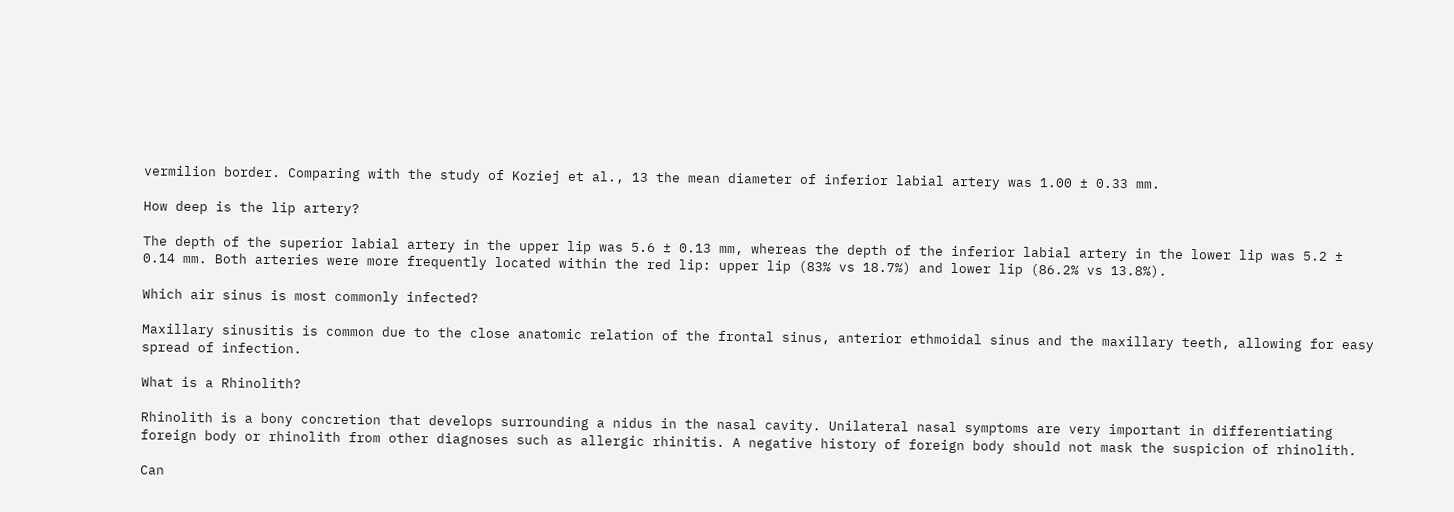vermilion border. Comparing with the study of Koziej et al., 13 the mean diameter of inferior labial artery was 1.00 ± 0.33 mm.

How deep is the lip artery?

The depth of the superior labial artery in the upper lip was 5.6 ± 0.13 mm, whereas the depth of the inferior labial artery in the lower lip was 5.2 ± 0.14 mm. Both arteries were more frequently located within the red lip: upper lip (83% vs 18.7%) and lower lip (86.2% vs 13.8%).

Which air sinus is most commonly infected?

Maxillary sinusitis is common due to the close anatomic relation of the frontal sinus, anterior ethmoidal sinus and the maxillary teeth, allowing for easy spread of infection.

What is a Rhinolith?

Rhinolith is a bony concretion that develops surrounding a nidus in the nasal cavity. Unilateral nasal symptoms are very important in differentiating foreign body or rhinolith from other diagnoses such as allergic rhinitis. A negative history of foreign body should not mask the suspicion of rhinolith.

Can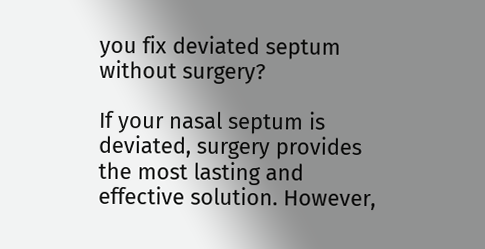you fix deviated septum without surgery?

If your nasal septum is deviated, surgery provides the most lasting and effective solution. However,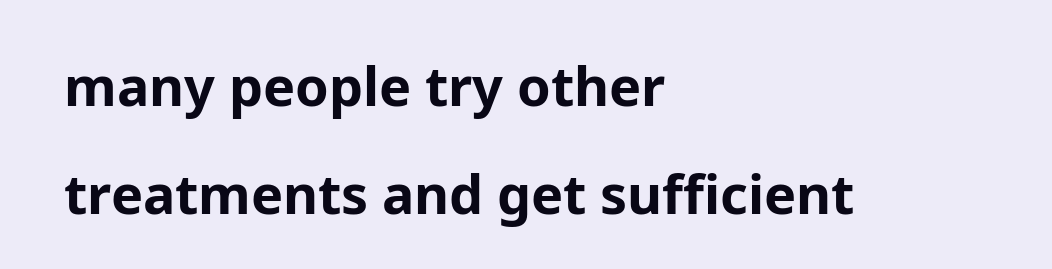many people try other treatments and get sufficient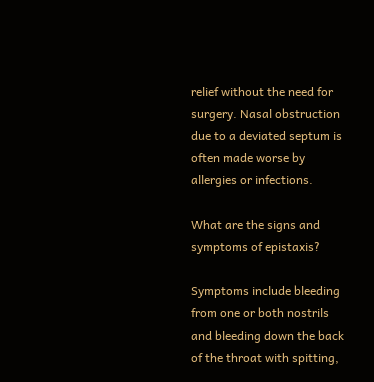relief without the need for surgery. Nasal obstruction due to a deviated septum is often made worse by allergies or infections.

What are the signs and symptoms of epistaxis?

Symptoms include bleeding from one or both nostrils and bleeding down the back of the throat with spitting,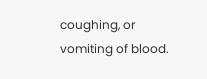coughing, or vomiting of blood.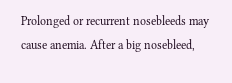Prolonged or recurrent nosebleeds may cause anemia. After a big nosebleed,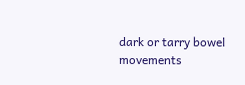dark or tarry bowel movements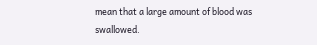mean that a large amount of blood was swallowed.